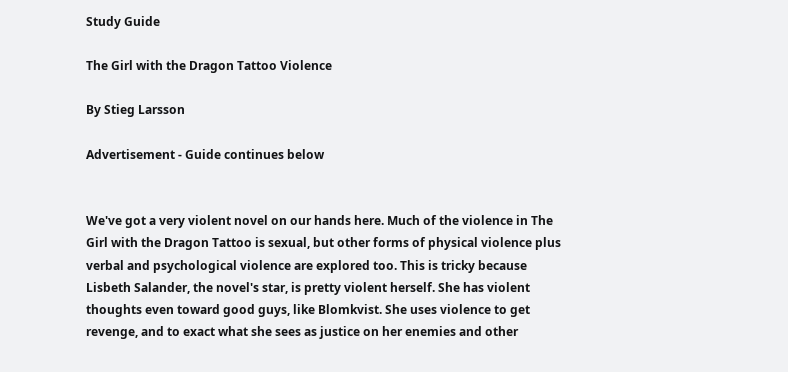Study Guide

The Girl with the Dragon Tattoo Violence

By Stieg Larsson

Advertisement - Guide continues below


We've got a very violent novel on our hands here. Much of the violence in The Girl with the Dragon Tattoo is sexual, but other forms of physical violence plus verbal and psychological violence are explored too. This is tricky because Lisbeth Salander, the novel's star, is pretty violent herself. She has violent thoughts even toward good guys, like Blomkvist. She uses violence to get revenge, and to exact what she sees as justice on her enemies and other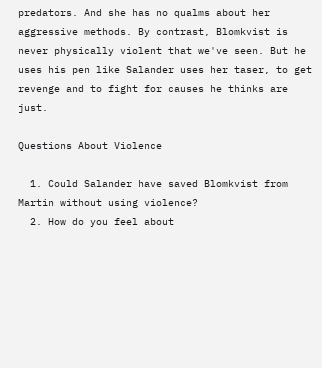predators. And she has no qualms about her aggressive methods. By contrast, Blomkvist is never physically violent that we've seen. But he uses his pen like Salander uses her taser, to get revenge and to fight for causes he thinks are just.

Questions About Violence

  1. Could Salander have saved Blomkvist from Martin without using violence?
  2. How do you feel about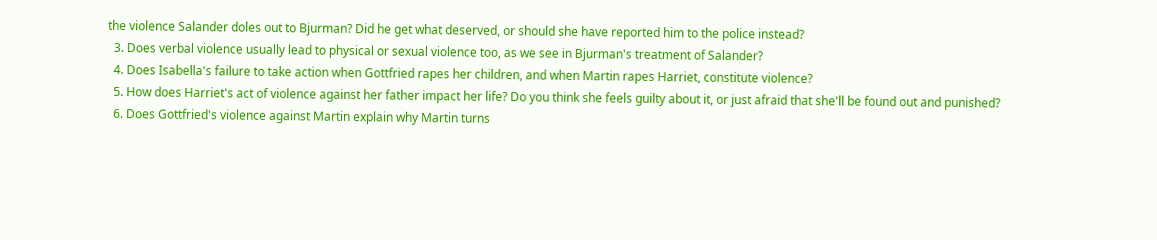the violence Salander doles out to Bjurman? Did he get what deserved, or should she have reported him to the police instead?
  3. Does verbal violence usually lead to physical or sexual violence too, as we see in Bjurman's treatment of Salander?
  4. Does Isabella's failure to take action when Gottfried rapes her children, and when Martin rapes Harriet, constitute violence?
  5. How does Harriet's act of violence against her father impact her life? Do you think she feels guilty about it, or just afraid that she'll be found out and punished?
  6. Does Gottfried's violence against Martin explain why Martin turns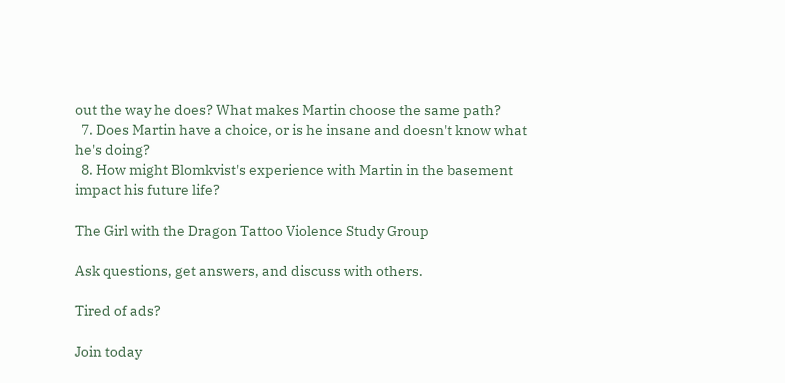out the way he does? What makes Martin choose the same path?
  7. Does Martin have a choice, or is he insane and doesn't know what he's doing?
  8. How might Blomkvist's experience with Martin in the basement impact his future life?

The Girl with the Dragon Tattoo Violence Study Group

Ask questions, get answers, and discuss with others.

Tired of ads?

Join today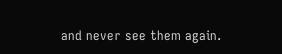and never see them again.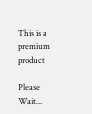This is a premium product

Please Wait...